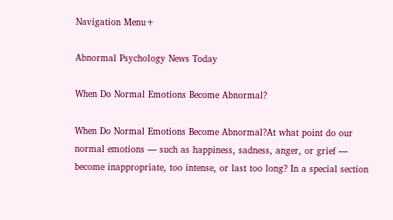Navigation Menu+

Abnormal Psychology News Today

When Do Normal Emotions Become Abnormal?

When Do Normal Emotions Become Abnormal?At what point do our normal emotions — such as happiness, sadness, anger, or grief — become inappropriate, too intense, or last too long? In a special section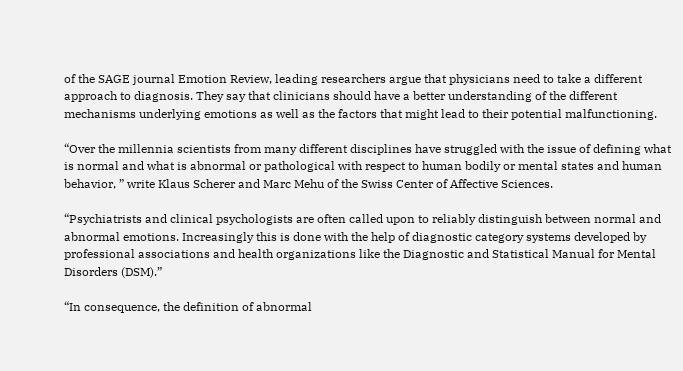of the SAGE journal Emotion Review, leading researchers argue that physicians need to take a different approach to diagnosis. They say that clinicians should have a better understanding of the different mechanisms underlying emotions as well as the factors that might lead to their potential malfunctioning.

“Over the millennia scientists from many different disciplines have struggled with the issue of defining what is normal and what is abnormal or pathological with respect to human bodily or mental states and human behavior, ” write Klaus Scherer and Marc Mehu of the Swiss Center of Affective Sciences.

“Psychiatrists and clinical psychologists are often called upon to reliably distinguish between normal and abnormal emotions. Increasingly this is done with the help of diagnostic category systems developed by professional associations and health organizations like the Diagnostic and Statistical Manual for Mental Disorders (DSM).”

“In consequence, the definition of abnormal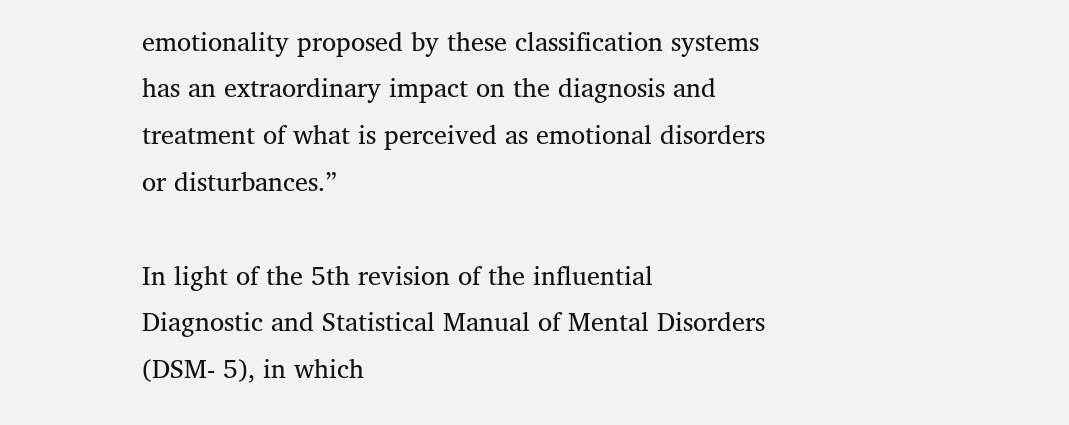emotionality proposed by these classification systems has an extraordinary impact on the diagnosis and treatment of what is perceived as emotional disorders or disturbances.”

In light of the 5th revision of the influential Diagnostic and Statistical Manual of Mental Disorders (DSM- 5), in which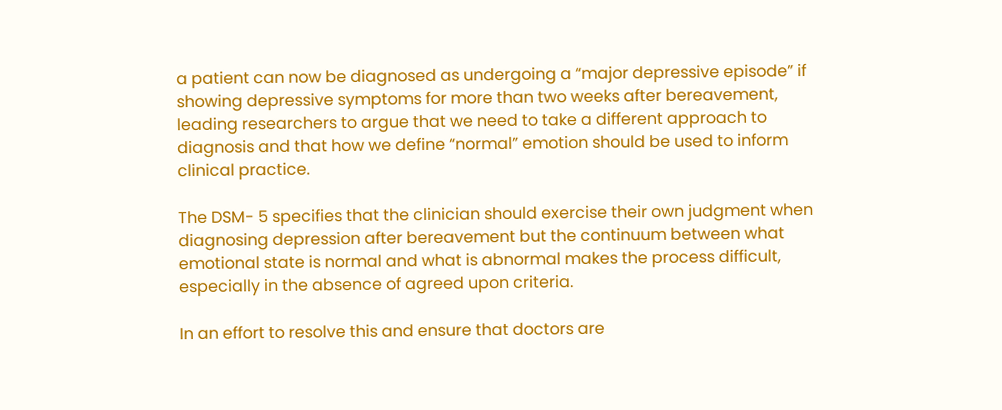a patient can now be diagnosed as undergoing a “major depressive episode” if showing depressive symptoms for more than two weeks after bereavement, leading researchers to argue that we need to take a different approach to diagnosis and that how we define “normal” emotion should be used to inform clinical practice.

The DSM- 5 specifies that the clinician should exercise their own judgment when diagnosing depression after bereavement but the continuum between what emotional state is normal and what is abnormal makes the process difficult, especially in the absence of agreed upon criteria.

In an effort to resolve this and ensure that doctors are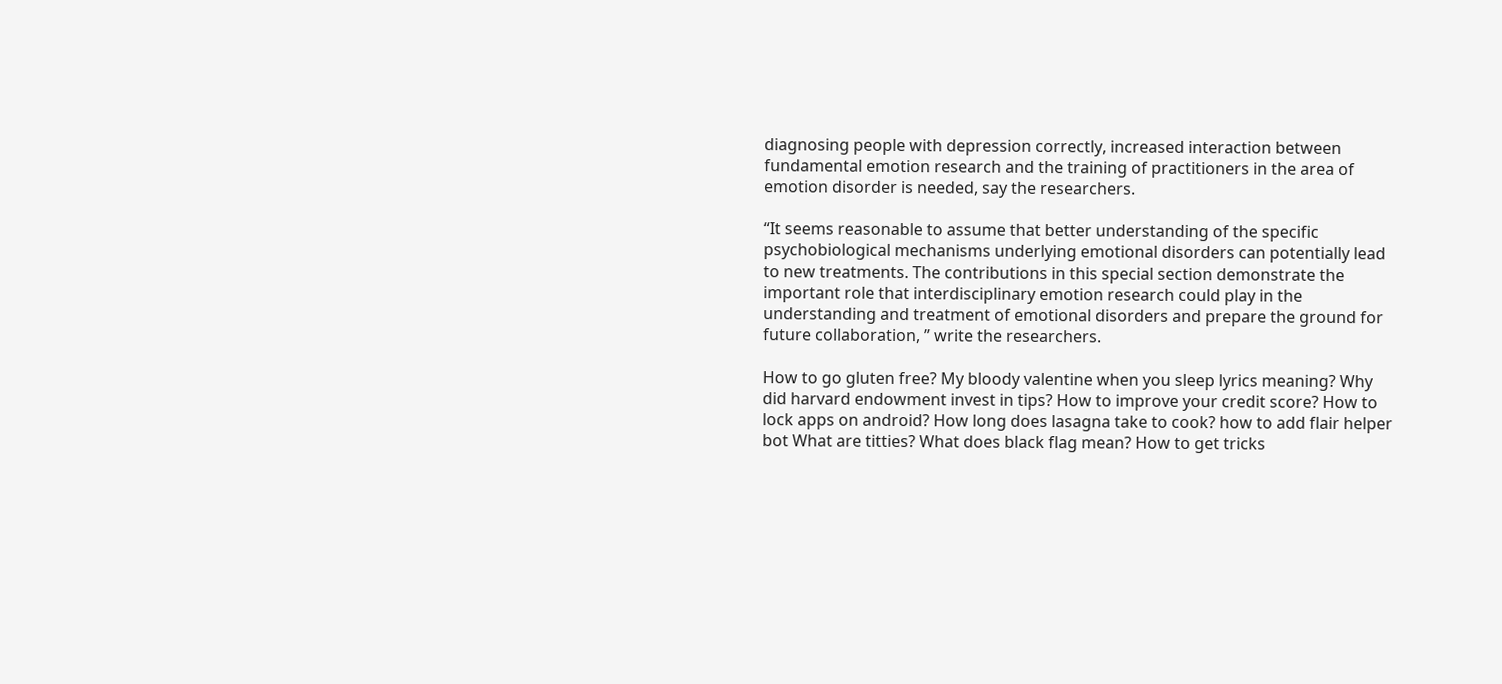diagnosing people with depression correctly, increased interaction between fundamental emotion research and the training of practitioners in the area of emotion disorder is needed, say the researchers.

“It seems reasonable to assume that better understanding of the specific psychobiological mechanisms underlying emotional disorders can potentially lead to new treatments. The contributions in this special section demonstrate the important role that interdisciplinary emotion research could play in the understanding and treatment of emotional disorders and prepare the ground for future collaboration, ” write the researchers.

How to go gluten free? My bloody valentine when you sleep lyrics meaning? Why did harvard endowment invest in tips? How to improve your credit score? How to lock apps on android? How long does lasagna take to cook? how to add flair helper bot What are titties? What does black flag mean? How to get tricks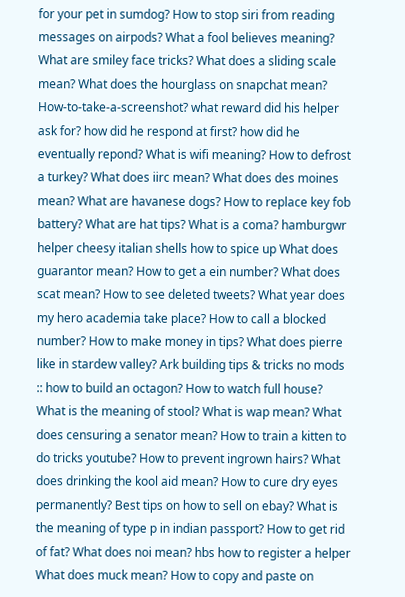for your pet in sumdog? How to stop siri from reading messages on airpods? What a fool believes meaning? What are smiley face tricks? What does a sliding scale mean? What does the hourglass on snapchat mean? How-to-take-a-screenshot? what reward did his helper ask for? how did he respond at first? how did he eventually repond? What is wifi meaning? How to defrost a turkey? What does iirc mean? What does des moines mean? What are havanese dogs? How to replace key fob battery? What are hat tips? What is a coma? hamburgwr helper cheesy italian shells how to spice up What does guarantor mean? How to get a ein number? What does scat mean? How to see deleted tweets? What year does my hero academia take place? How to call a blocked number? How to make money in tips? What does pierre like in stardew valley? Ark building tips & tricks no mods :: how to build an octagon? How to watch full house? What is the meaning of stool? What is wap mean? What does censuring a senator mean? How to train a kitten to do tricks youtube? How to prevent ingrown hairs? What does drinking the kool aid mean? How to cure dry eyes permanently? Best tips on how to sell on ebay? What is the meaning of type p in indian passport? How to get rid of fat? What does noi mean? hbs how to register a helper What does muck mean? How to copy and paste on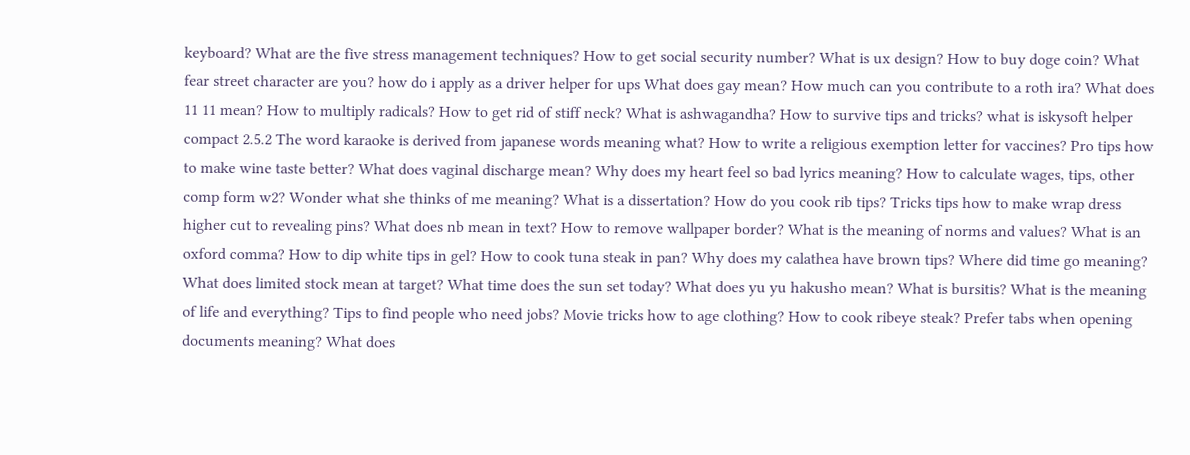keyboard? What are the five stress management techniques? How to get social security number? What is ux design? How to buy doge coin? What fear street character are you? how do i apply as a driver helper for ups What does gay mean? How much can you contribute to a roth ira? What does 11 11 mean? How to multiply radicals? How to get rid of stiff neck? What is ashwagandha? How to survive tips and tricks? what is iskysoft helper compact 2.5.2 The word karaoke is derived from japanese words meaning what? How to write a religious exemption letter for vaccines? Pro tips how to make wine taste better? What does vaginal discharge mean? Why does my heart feel so bad lyrics meaning? How to calculate wages, tips, other comp form w2? Wonder what she thinks of me meaning? What is a dissertation? How do you cook rib tips? Tricks tips how to make wrap dress higher cut to revealing pins? What does nb mean in text? How to remove wallpaper border? What is the meaning of norms and values? What is an oxford comma? How to dip white tips in gel? How to cook tuna steak in pan? Why does my calathea have brown tips? Where did time go meaning? What does limited stock mean at target? What time does the sun set today? What does yu yu hakusho mean? What is bursitis? What is the meaning of life and everything? Tips to find people who need jobs? Movie tricks how to age clothing? How to cook ribeye steak? Prefer tabs when opening documents meaning? What does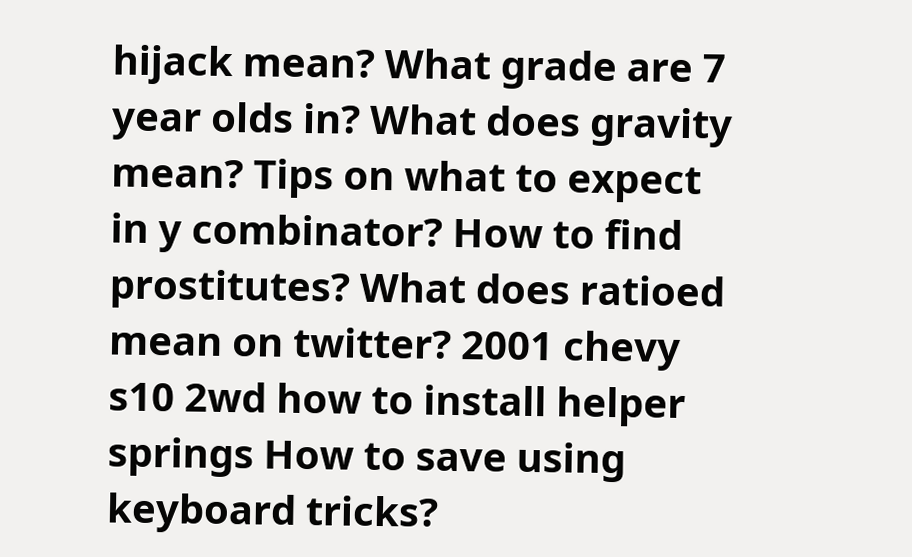hijack mean? What grade are 7 year olds in? What does gravity mean? Tips on what to expect in y combinator? How to find prostitutes? What does ratioed mean on twitter? 2001 chevy s10 2wd how to install helper springs How to save using keyboard tricks?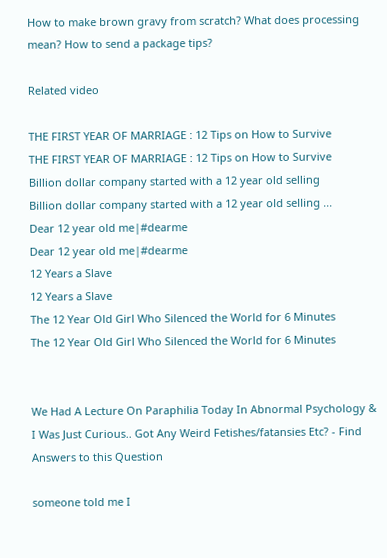How to make brown gravy from scratch? What does processing mean? How to send a package tips?

Related video

THE FIRST YEAR OF MARRIAGE : 12 Tips on How to Survive
THE FIRST YEAR OF MARRIAGE : 12 Tips on How to Survive
Billion dollar company started with a 12 year old selling
Billion dollar company started with a 12 year old selling ...
Dear 12 year old me|#dearme
Dear 12 year old me|#dearme
12 Years a Slave
12 Years a Slave
The 12 Year Old Girl Who Silenced the World for 6 Minutes
The 12 Year Old Girl Who Silenced the World for 6 Minutes


We Had A Lecture On Paraphilia Today In Abnormal Psychology & I Was Just Curious.. Got Any Weird Fetishes/fatansies Etc? - Find Answers to this Question

someone told me I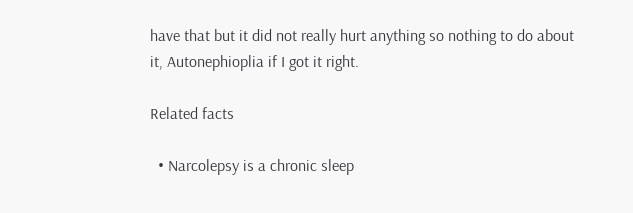have that but it did not really hurt anything so nothing to do about it, Autonephioplia if I got it right.

Related facts

  • Narcolepsy is a chronic sleep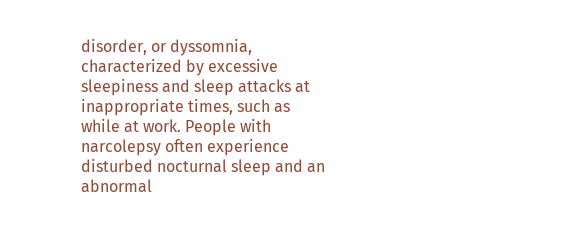disorder, or dyssomnia, characterized by excessive sleepiness and sleep attacks at inappropriate times, such as while at work. People with narcolepsy often experience disturbed nocturnal sleep and an abnormal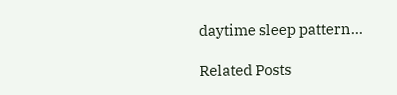daytime sleep pattern...

Related Posts